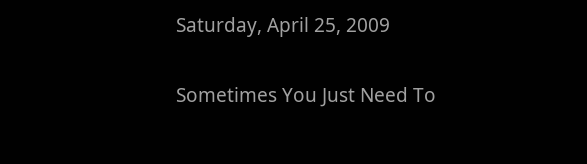Saturday, April 25, 2009

Sometimes You Just Need To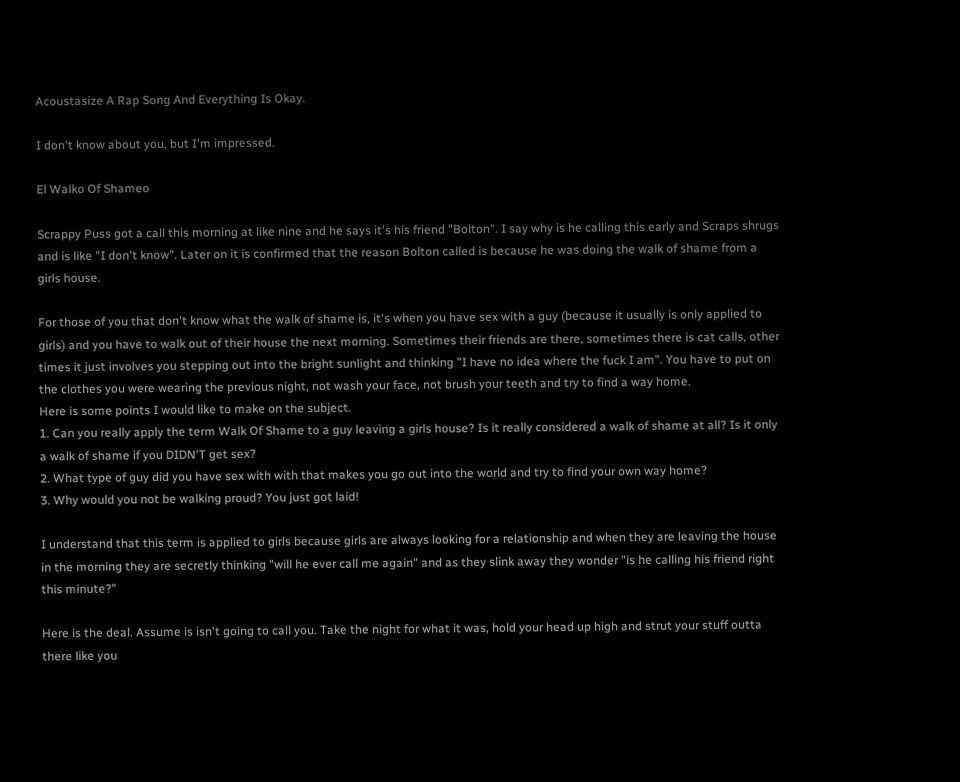Acoustasize A Rap Song And Everything Is Okay.

I don't know about you, but I'm impressed.

El Walko Of Shameo

Scrappy Puss got a call this morning at like nine and he says it's his friend "Bolton". I say why is he calling this early and Scraps shrugs and is like "I don't know". Later on it is confirmed that the reason Bolton called is because he was doing the walk of shame from a girls house.

For those of you that don't know what the walk of shame is, it's when you have sex with a guy (because it usually is only applied to girls) and you have to walk out of their house the next morning. Sometimes their friends are there, sometimes there is cat calls, other times it just involves you stepping out into the bright sunlight and thinking "I have no idea where the fuck I am". You have to put on the clothes you were wearing the previous night, not wash your face, not brush your teeth and try to find a way home.
Here is some points I would like to make on the subject.
1. Can you really apply the term Walk Of Shame to a guy leaving a girls house? Is it really considered a walk of shame at all? Is it only a walk of shame if you DIDN'T get sex?
2. What type of guy did you have sex with with that makes you go out into the world and try to find your own way home?
3. Why would you not be walking proud? You just got laid!

I understand that this term is applied to girls because girls are always looking for a relationship and when they are leaving the house in the morning they are secretly thinking "will he ever call me again" and as they slink away they wonder "is he calling his friend right this minute?"

Here is the deal. Assume is isn't going to call you. Take the night for what it was, hold your head up high and strut your stuff outta there like you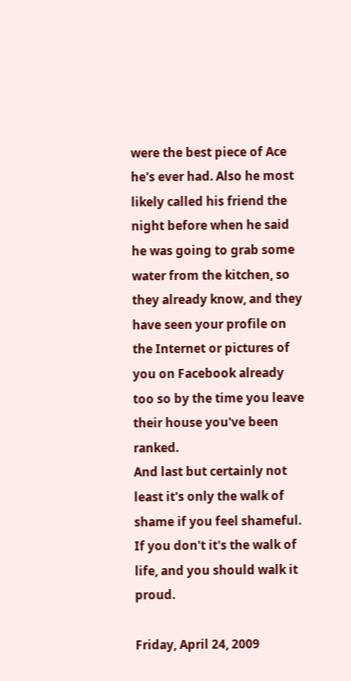were the best piece of Ace he's ever had. Also he most likely called his friend the night before when he said he was going to grab some water from the kitchen, so they already know, and they have seen your profile on the Internet or pictures of you on Facebook already too so by the time you leave their house you've been ranked.
And last but certainly not least it's only the walk of shame if you feel shameful. If you don't it's the walk of life, and you should walk it proud.

Friday, April 24, 2009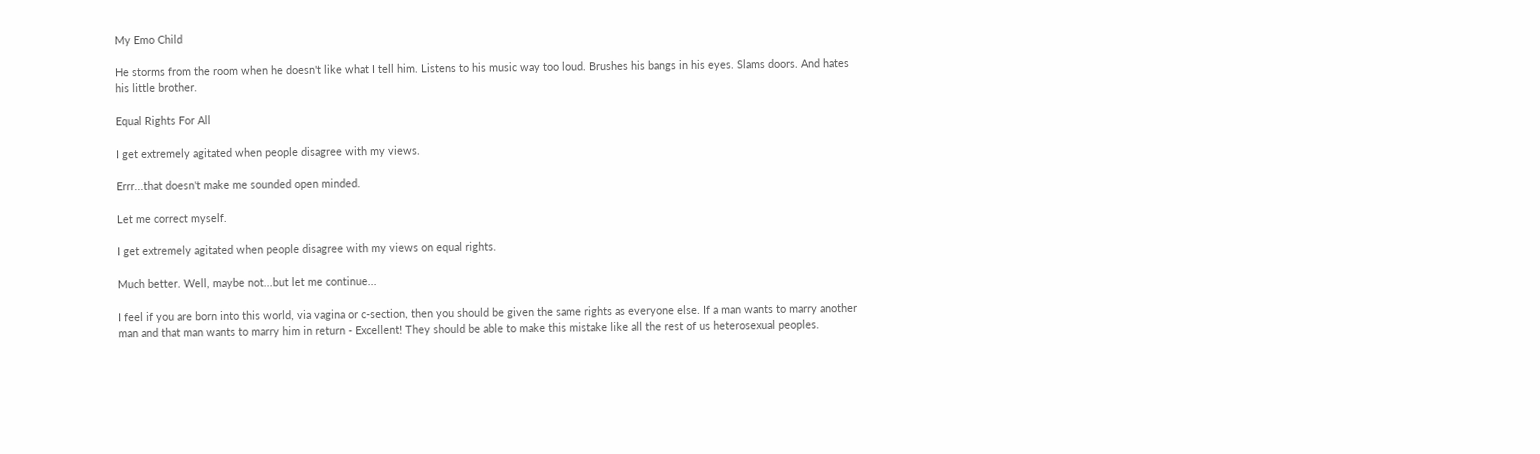My Emo Child

He storms from the room when he doesn't like what I tell him. Listens to his music way too loud. Brushes his bangs in his eyes. Slams doors. And hates his little brother.

Equal Rights For All

I get extremely agitated when people disagree with my views.

Errr...that doesn't make me sounded open minded.

Let me correct myself.

I get extremely agitated when people disagree with my views on equal rights.

Much better. Well, maybe not...but let me continue...

I feel if you are born into this world, via vagina or c-section, then you should be given the same rights as everyone else. If a man wants to marry another man and that man wants to marry him in return - Excellent! They should be able to make this mistake like all the rest of us heterosexual peoples.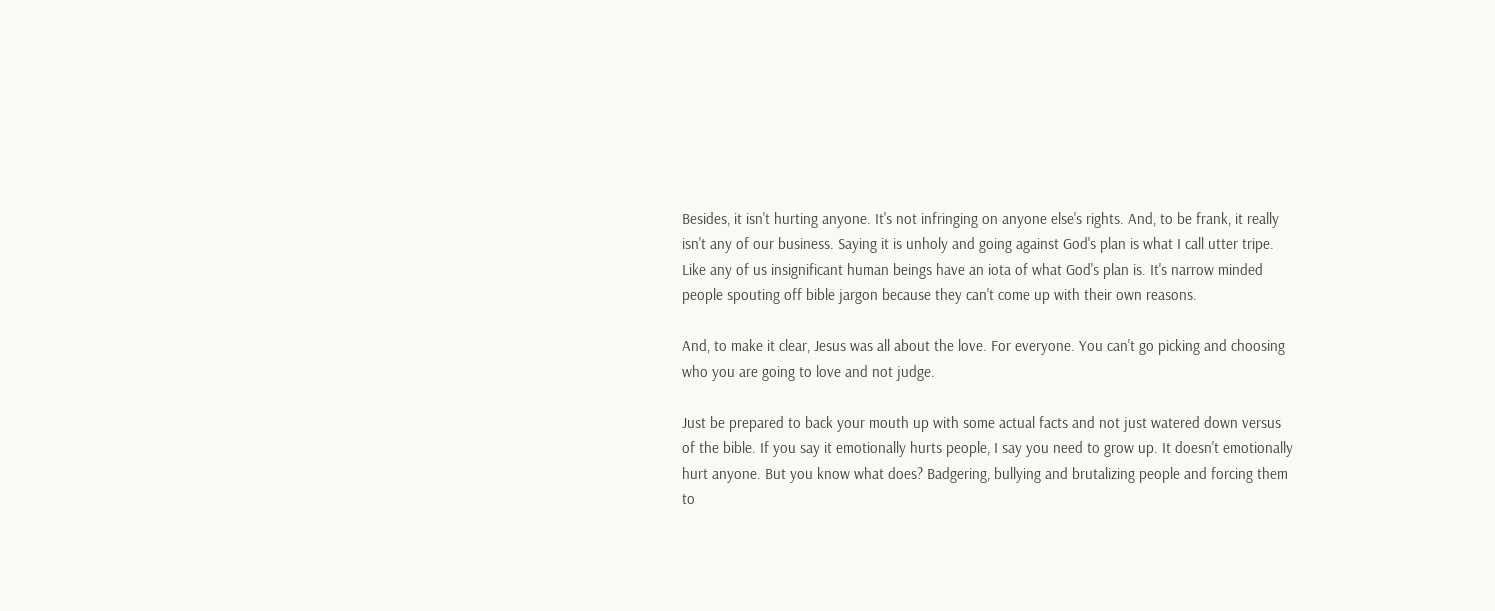Besides, it isn't hurting anyone. It's not infringing on anyone else's rights. And, to be frank, it really isn't any of our business. Saying it is unholy and going against God's plan is what I call utter tripe. Like any of us insignificant human beings have an iota of what God's plan is. It's narrow minded people spouting off bible jargon because they can't come up with their own reasons.

And, to make it clear, Jesus was all about the love. For everyone. You can't go picking and choosing who you are going to love and not judge.

Just be prepared to back your mouth up with some actual facts and not just watered down versus of the bible. If you say it emotionally hurts people, I say you need to grow up. It doesn't emotionally hurt anyone. But you know what does? Badgering, bullying and brutalizing people and forcing them to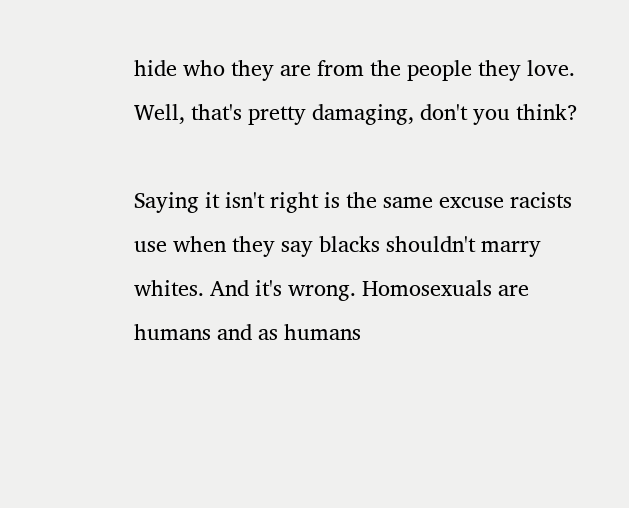hide who they are from the people they love. Well, that's pretty damaging, don't you think?

Saying it isn't right is the same excuse racists use when they say blacks shouldn't marry whites. And it's wrong. Homosexuals are humans and as humans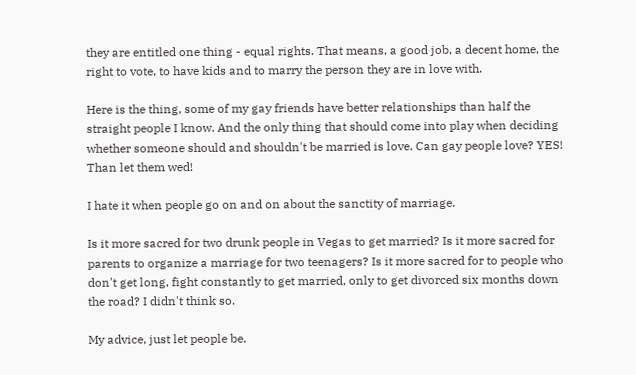they are entitled one thing - equal rights. That means, a good job, a decent home, the right to vote, to have kids and to marry the person they are in love with.

Here is the thing, some of my gay friends have better relationships than half the straight people I know. And the only thing that should come into play when deciding whether someone should and shouldn't be married is love. Can gay people love? YES! Than let them wed!

I hate it when people go on and on about the sanctity of marriage.

Is it more sacred for two drunk people in Vegas to get married? Is it more sacred for parents to organize a marriage for two teenagers? Is it more sacred for to people who don't get long, fight constantly to get married, only to get divorced six months down the road? I didn't think so.

My advice, just let people be.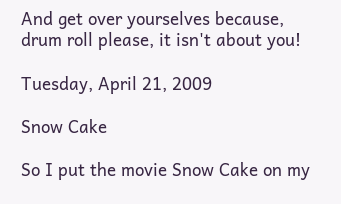And get over yourselves because, drum roll please, it isn't about you!

Tuesday, April 21, 2009

Snow Cake

So I put the movie Snow Cake on my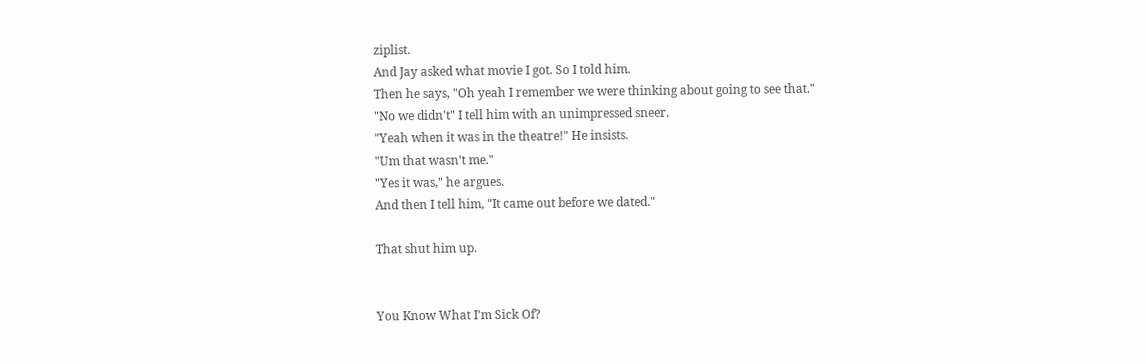ziplist.
And Jay asked what movie I got. So I told him.
Then he says, "Oh yeah I remember we were thinking about going to see that."
"No we didn't" I tell him with an unimpressed sneer.
"Yeah when it was in the theatre!" He insists.
"Um that wasn't me."
"Yes it was," he argues.
And then I tell him, "It came out before we dated."

That shut him up.


You Know What I'm Sick Of?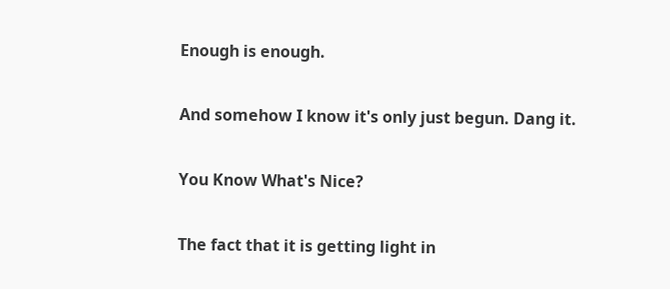Enough is enough.

And somehow I know it's only just begun. Dang it.

You Know What's Nice?

The fact that it is getting light in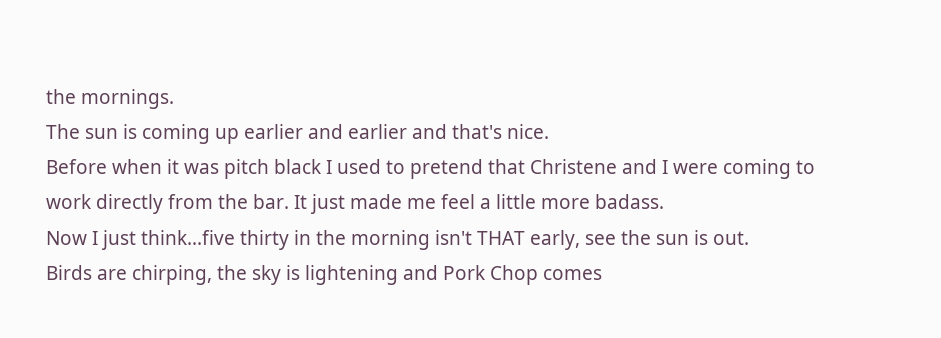the mornings.
The sun is coming up earlier and earlier and that's nice.
Before when it was pitch black I used to pretend that Christene and I were coming to work directly from the bar. It just made me feel a little more badass.
Now I just think...five thirty in the morning isn't THAT early, see the sun is out.
Birds are chirping, the sky is lightening and Pork Chop comes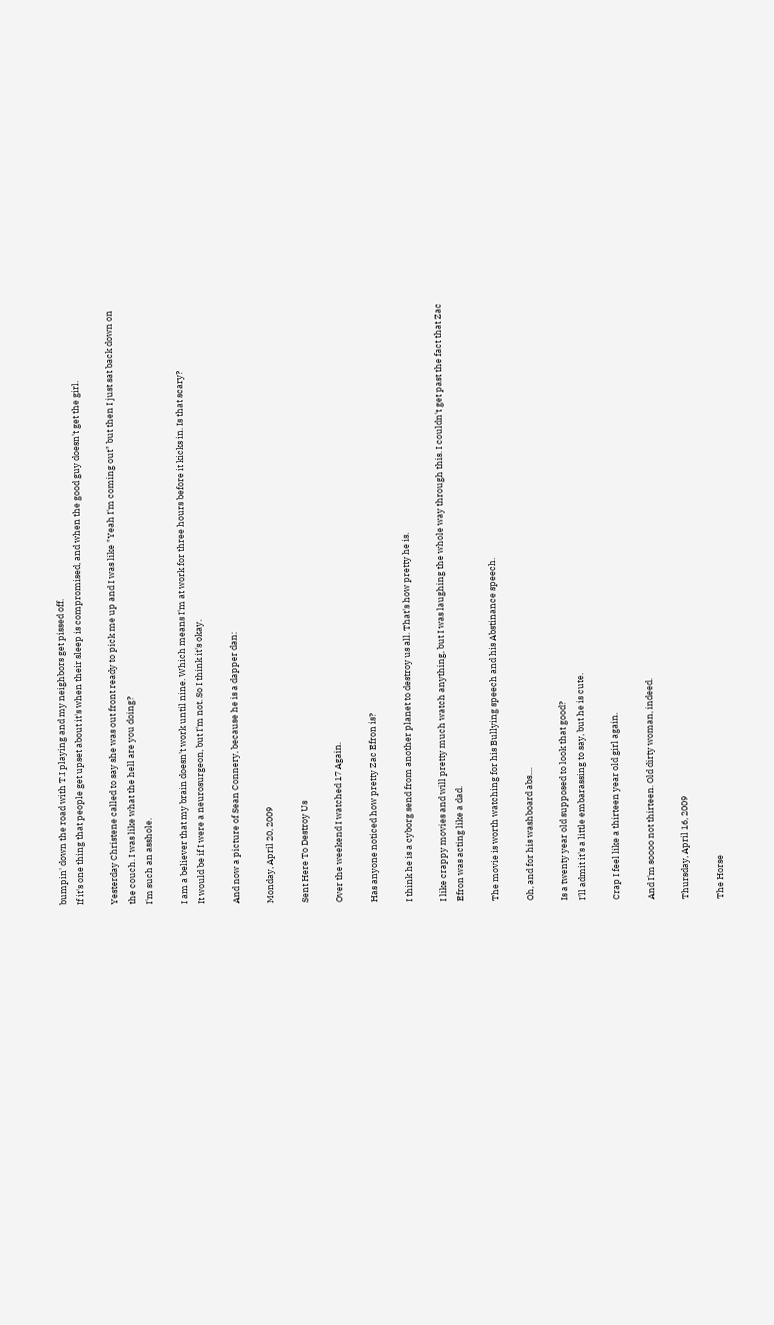bumpin' down the road with T.I playing and my neighbors get pissed off.
If it's one thing that people get upset about it's when their sleep is compromised, and when the good guy doesn't get the girl.

Yesterday Christene called to say she was out front ready to pick me up and I was like "Yeah I'm coming out" but then I just sat back down on the couch. I was like what the hell are you doing?
I'm such an asshole.

I am a believer that my brain doesn't work until nine. Which means I'm at work for three hours before it kicks in. Is that scary?
It would be if I were a neurosurgeon, but I'm not. So I think it's okay.

And now a picture of Sean Connery, because he is a dapper dan:

Monday, April 20, 2009

Sent Here To Destroy Us

Over the weekend I watched 17 Again.

Has anyone noticed how pretty Zac Efron is?

I think he is a cyborg send from another planet to destroy us all. That's how pretty he is.

I like crappy movies and will pretty much watch anything, but I was laughing the whole way through this. I couldn't get past the fact that Zac Efron was acting like a dad.

The movie is worth watching for his Bullying speech and his Abstinance speech.

Oh, and for his washboard abs....

Is a twenty year old supposed to look that good?
I'll admit it's a little embarassing to say, but he is cute.

Crap I feel like a thirteen year old girl again.

And I'm soooo not thirteen. Old dirty woman, indeed.

Thursday, April 16, 2009

The Horse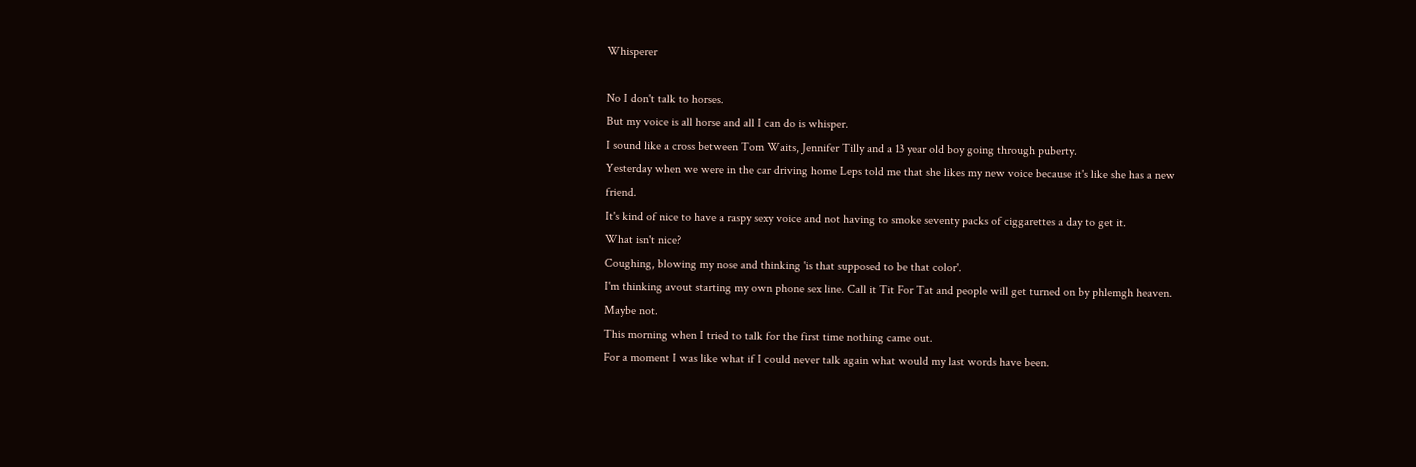Whisperer

No I don't talk to horses.
But my voice is all horse and all I can do is whisper.
I sound like a cross between Tom Waits, Jennifer Tilly and a 13 year old boy going through puberty.
Yesterday when we were in the car driving home Leps told me that she likes my new voice because it's like she has a new friend.
It's kind of nice to have a raspy sexy voice and not having to smoke seventy packs of ciggarettes a day to get it.
What isn't nice?
Coughing, blowing my nose and thinking 'is that supposed to be that color'.
I'm thinking avout starting my own phone sex line. Call it Tit For Tat and people will get turned on by phlemgh heaven. Maybe not.
This morning when I tried to talk for the first time nothing came out.
For a moment I was like what if I could never talk again what would my last words have been.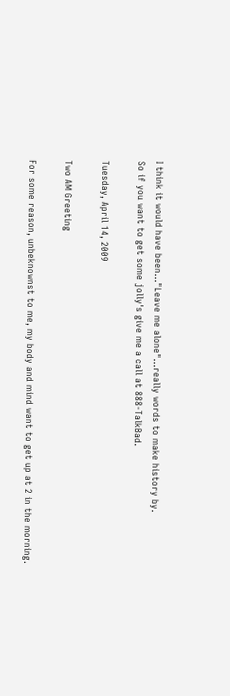I think it would have been..."Leave me alone"...really words to make history by.
So if you want to get some jolly's give me a call at 888-TalkBad.

Tuesday, April 14, 2009

Two AM Greeting

For some reason, unbeknownst to me, my body and mind want to get up at 2 in the morning.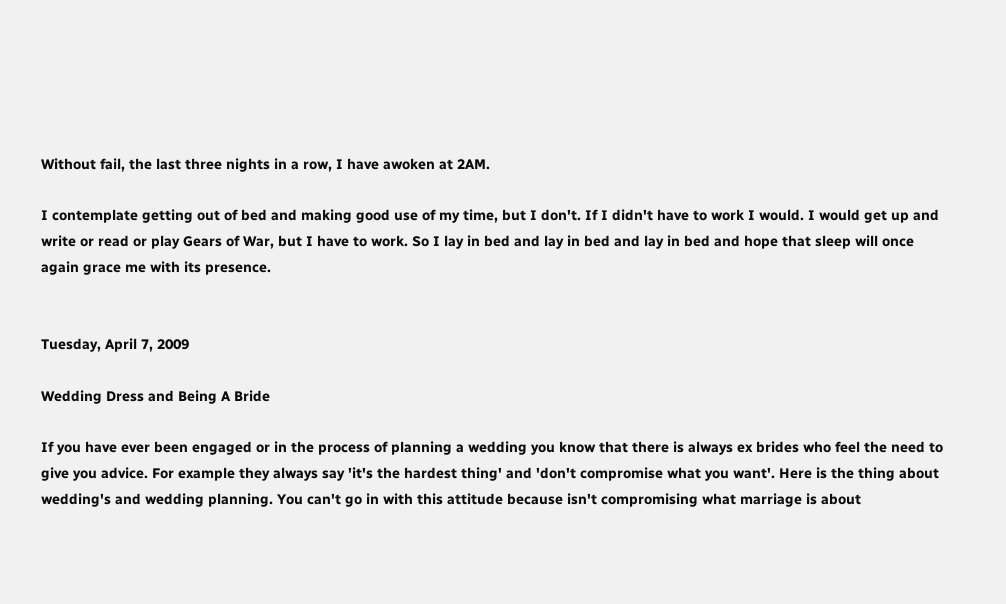Without fail, the last three nights in a row, I have awoken at 2AM.

I contemplate getting out of bed and making good use of my time, but I don't. If I didn't have to work I would. I would get up and write or read or play Gears of War, but I have to work. So I lay in bed and lay in bed and lay in bed and hope that sleep will once again grace me with its presence.


Tuesday, April 7, 2009

Wedding Dress and Being A Bride

If you have ever been engaged or in the process of planning a wedding you know that there is always ex brides who feel the need to give you advice. For example they always say 'it's the hardest thing' and 'don't compromise what you want'. Here is the thing about wedding's and wedding planning. You can't go in with this attitude because isn't compromising what marriage is about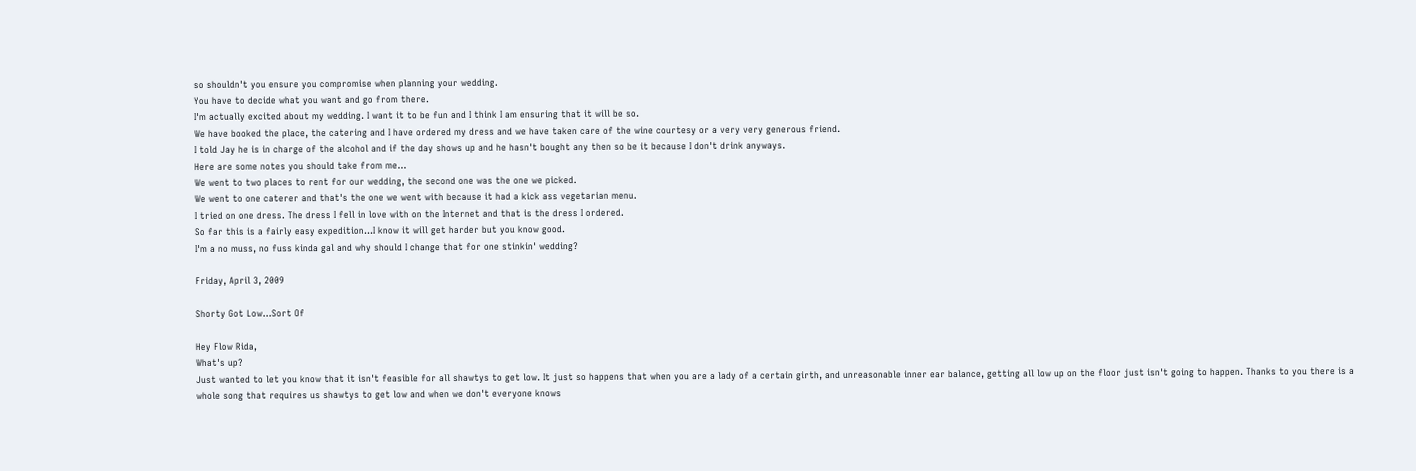so shouldn't you ensure you compromise when planning your wedding.
You have to decide what you want and go from there.
I'm actually excited about my wedding. I want it to be fun and I think I am ensuring that it will be so.
We have booked the place, the catering and I have ordered my dress and we have taken care of the wine courtesy or a very very generous friend.
I told Jay he is in charge of the alcohol and if the day shows up and he hasn't bought any then so be it because I don't drink anyways.
Here are some notes you should take from me...
We went to two places to rent for our wedding, the second one was the one we picked.
We went to one caterer and that's the one we went with because it had a kick ass vegetarian menu.
I tried on one dress. The dress I fell in love with on the Internet and that is the dress I ordered.
So far this is a fairly easy expedition...I know it will get harder but you know good.
I'm a no muss, no fuss kinda gal and why should I change that for one stinkin' wedding?

Friday, April 3, 2009

Shorty Got Low...Sort Of

Hey Flow Rida,
What's up?
Just wanted to let you know that it isn't feasible for all shawtys to get low. It just so happens that when you are a lady of a certain girth, and unreasonable inner ear balance, getting all low up on the floor just isn't going to happen. Thanks to you there is a whole song that requires us shawtys to get low and when we don't everyone knows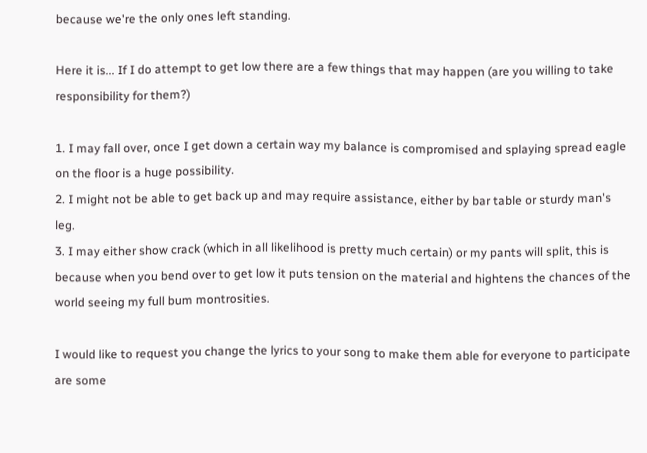because we're the only ones left standing.

Here it is... If I do attempt to get low there are a few things that may happen (are you willing to take responsibility for them?)

1. I may fall over, once I get down a certain way my balance is compromised and splaying spread eagle on the floor is a huge possibility.
2. I might not be able to get back up and may require assistance, either by bar table or sturdy man's leg.
3. I may either show crack (which in all likelihood is pretty much certain) or my pants will split, this is because when you bend over to get low it puts tension on the material and hightens the chances of the world seeing my full bum montrosities.

I would like to request you change the lyrics to your song to make them able for everyone to participate are some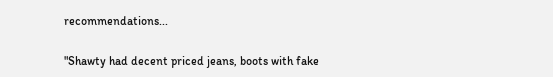recommendations...

"Shawty had decent priced jeans, boots with fake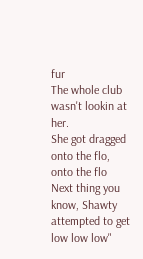fur
The whole club wasn't lookin at her.
She got dragged onto the flo, onto the flo
Next thing you know, Shawty attempted to get low low low"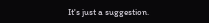It's just a suggestion.